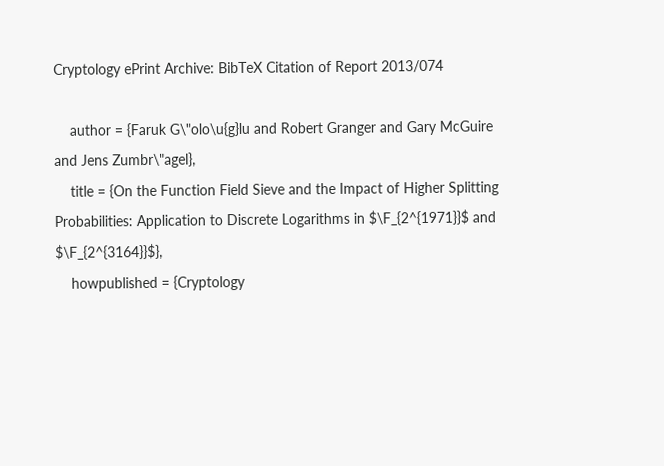Cryptology ePrint Archive: BibTeX Citation of Report 2013/074

    author = {Faruk G\"olo\u{g}lu and Robert Granger and Gary McGuire and Jens Zumbr\"agel},
    title = {On the Function Field Sieve and the Impact of Higher Splitting Probabilities: Application to Discrete Logarithms in $\F_{2^{1971}}$ and $\F_{2^{3164}}$},
    howpublished = {Cryptology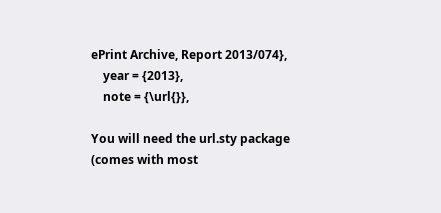ePrint Archive, Report 2013/074},
    year = {2013},
    note = {\url{}},

You will need the url.sty package (comes with most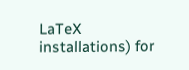LaTeX installations) for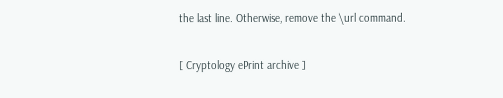the last line. Otherwise, remove the \url command.

[ Cryptology ePrint archive ]